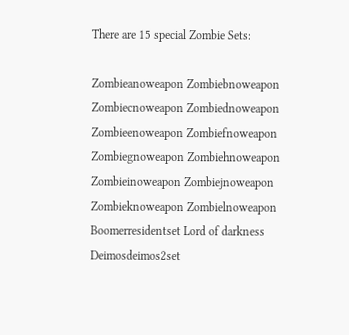There are 15 special Zombie Sets:

Zombieanoweapon Zombiebnoweapon Zombiecnoweapon Zombiednoweapon Zombieenoweapon Zombiefnoweapon Zombiegnoweapon Zombiehnoweapon Zombieinoweapon Zombiejnoweapon Zombieknoweapon Zombielnoweapon Boomerresidentset Lord of darkness Deimosdeimos2set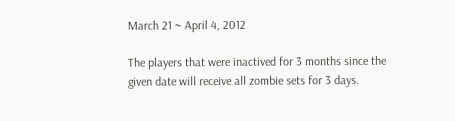March 21 ~ April 4, 2012

The players that were inactived for 3 months since the given date will receive all zombie sets for 3 days.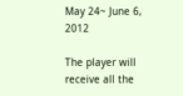May 24~ June 6, 2012

The player will receive all the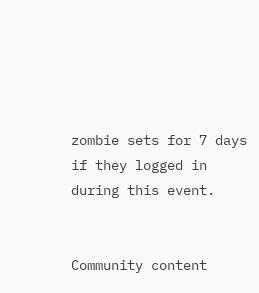zombie sets for 7 days if they logged in during this event.


Community content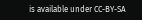is available under CC-BY-SA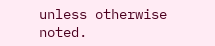unless otherwise noted.